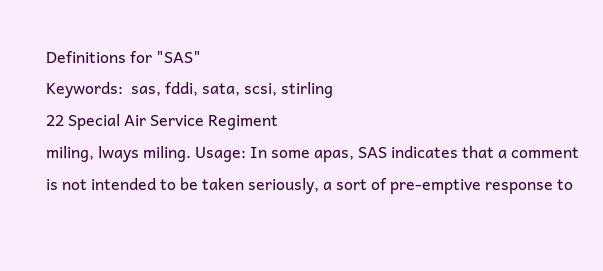Definitions for "SAS"
Keywords:  sas, fddi, sata, scsi, stirling
22 Special Air Service Regiment
miling, lways miling. Usage: In some apas, SAS indicates that a comment is not intended to be taken seriously, a sort of pre-emptive response to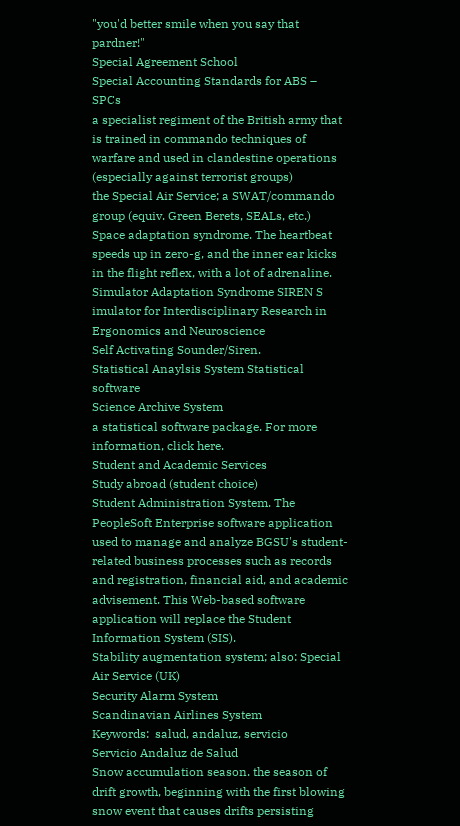"you'd better smile when you say that pardner!"
Special Agreement School
Special Accounting Standards for ABS – SPCs
a specialist regiment of the British army that is trained in commando techniques of warfare and used in clandestine operations (especially against terrorist groups)
the Special Air Service; a SWAT/commando group (equiv. Green Berets, SEALs, etc.)
Space adaptation syndrome. The heartbeat speeds up in zero-g, and the inner ear kicks in the flight reflex, with a lot of adrenaline.
Simulator Adaptation Syndrome SIREN S imulator for Interdisciplinary Research in Ergonomics and Neuroscience
Self Activating Sounder/Siren.
Statistical Anaylsis System Statistical software
Science Archive System
a statistical software package. For more information, click here.
Student and Academic Services
Study abroad (student choice)
Student Administration System. The PeopleSoft Enterprise software application used to manage and analyze BGSU's student-related business processes such as records and registration, financial aid, and academic advisement. This Web-based software application will replace the Student Information System (SIS).
Stability augmentation system; also: Special Air Service (UK)
Security Alarm System
Scandinavian Airlines System
Keywords:  salud, andaluz, servicio
Servicio Andaluz de Salud
Snow accumulation season. the season of drift growth, beginning with the first blowing snow event that causes drifts persisting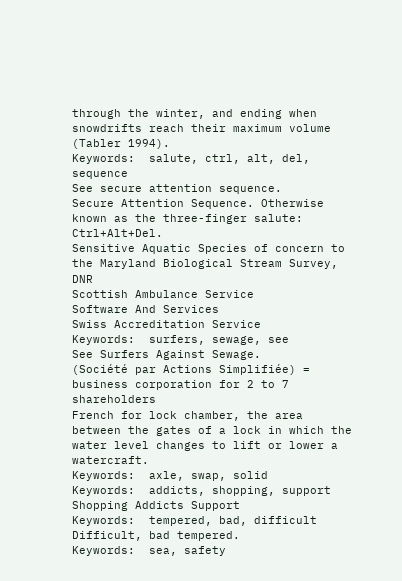through the winter, and ending when snowdrifts reach their maximum volume (Tabler 1994).
Keywords:  salute, ctrl, alt, del, sequence
See secure attention sequence.
Secure Attention Sequence. Otherwise known as the three-finger salute: Ctrl+Alt+Del.
Sensitive Aquatic Species of concern to the Maryland Biological Stream Survey, DNR
Scottish Ambulance Service
Software And Services
Swiss Accreditation Service
Keywords:  surfers, sewage, see
See Surfers Against Sewage.
(Société par Actions Simplifiée) = business corporation for 2 to 7 shareholders
French for lock chamber, the area between the gates of a lock in which the water level changes to lift or lower a watercraft.
Keywords:  axle, swap, solid
Keywords:  addicts, shopping, support
Shopping Addicts Support
Keywords:  tempered, bad, difficult
Difficult, bad tempered.
Keywords:  sea, safety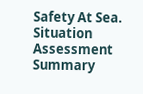Safety At Sea.
Situation Assessment Summary